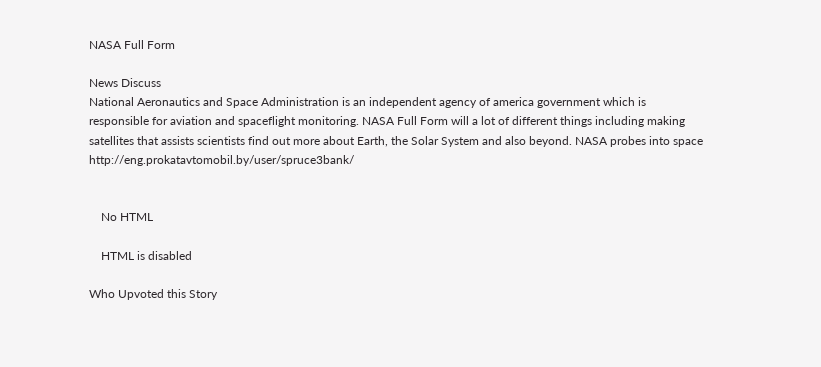NASA Full Form

News Discuss
National Aeronautics and Space Administration is an independent agency of america government which is responsible for aviation and spaceflight monitoring. NASA Full Form will a lot of different things including making satellites that assists scientists find out more about Earth, the Solar System and also beyond. NASA probes into space http://eng.prokatavtomobil.by/user/spruce3bank/


    No HTML

    HTML is disabled

Who Upvoted this Story